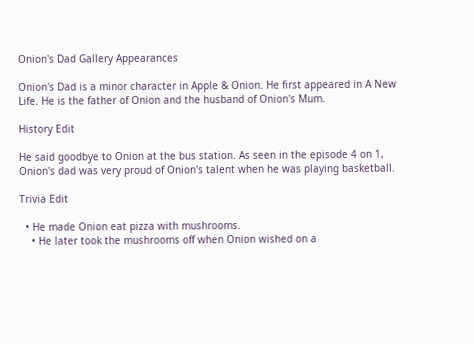Onion's Dad Gallery Appearances

Onion's Dad is a minor character in Apple & Onion. He first appeared in A New Life. He is the father of Onion and the husband of Onion's Mum.

History Edit

He said goodbye to Onion at the bus station. As seen in the episode 4 on 1, Onion's dad was very proud of Onion's talent when he was playing basketball.

Trivia Edit

  • He made Onion eat pizza with mushrooms.
    • He later took the mushrooms off when Onion wished on a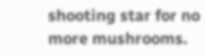shooting star for no more mushrooms.